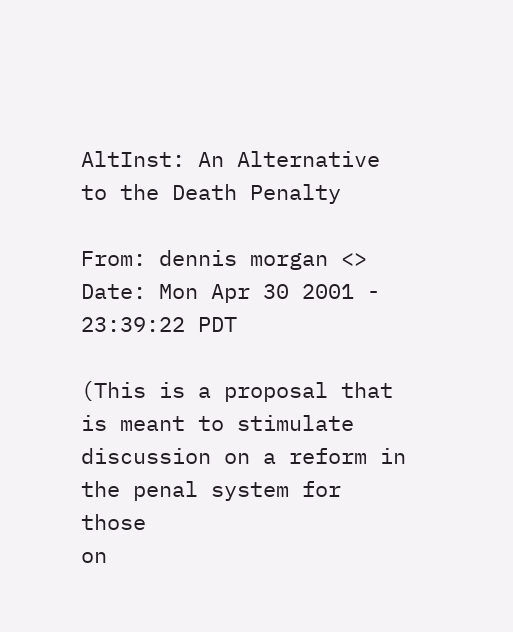AltInst: An Alternative to the Death Penalty

From: dennis morgan <>
Date: Mon Apr 30 2001 - 23:39:22 PDT

(This is a proposal that is meant to stimulate
discussion on a reform in the penal system for those
on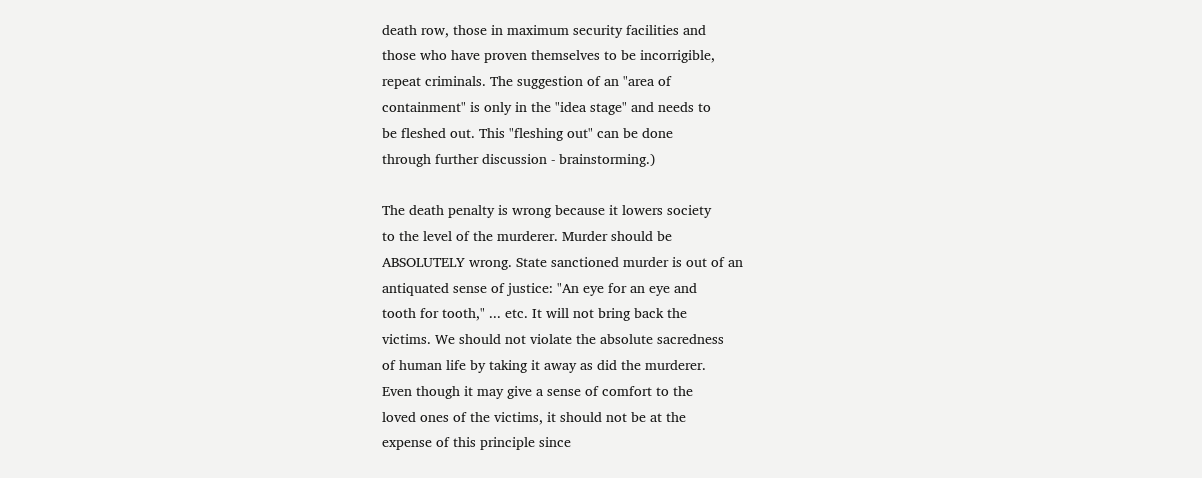death row, those in maximum security facilities and
those who have proven themselves to be incorrigible,
repeat criminals. The suggestion of an "area of
containment" is only in the "idea stage" and needs to
be fleshed out. This "fleshing out" can be done
through further discussion - brainstorming.)

The death penalty is wrong because it lowers society
to the level of the murderer. Murder should be
ABSOLUTELY wrong. State sanctioned murder is out of an
antiquated sense of justice: "An eye for an eye and
tooth for tooth," ... etc. It will not bring back the
victims. We should not violate the absolute sacredness
of human life by taking it away as did the murderer.
Even though it may give a sense of comfort to the
loved ones of the victims, it should not be at the
expense of this principle since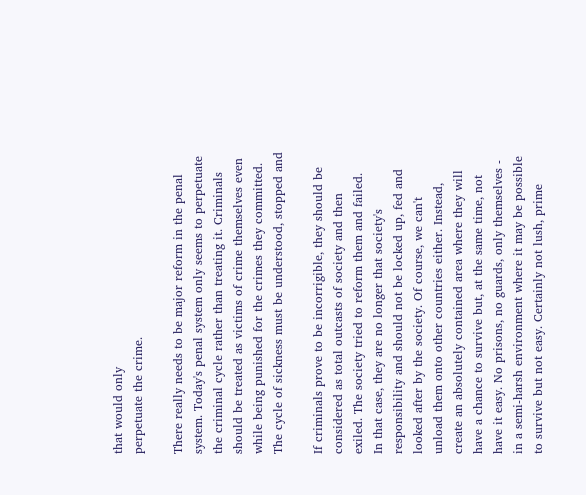that would only
perpetuate the crime.

There really needs to be major reform in the penal
system. Today's penal system only seems to perpetuate
the criminal cycle rather than treating it. Criminals
should be treated as victims of crime themselves even
while being punished for the crimes they committed.
The cycle of sickness must be understood, stopped and

If criminals prove to be incorrigible, they should be
considered as total outcasts of society and then
exiled. The society tried to reform them and failed.
In that case, they are no longer that society's
responsibility and should not be locked up, fed and
looked after by the society. Of course, we can't
unload them onto other countries either. Instead,
create an absolutely contained area where they will
have a chance to survive but, at the same time, not
have it easy. No prisons, no guards, only themselves -
in a semi-harsh environment where it may be possible
to survive but not easy. Certainly not lush, prime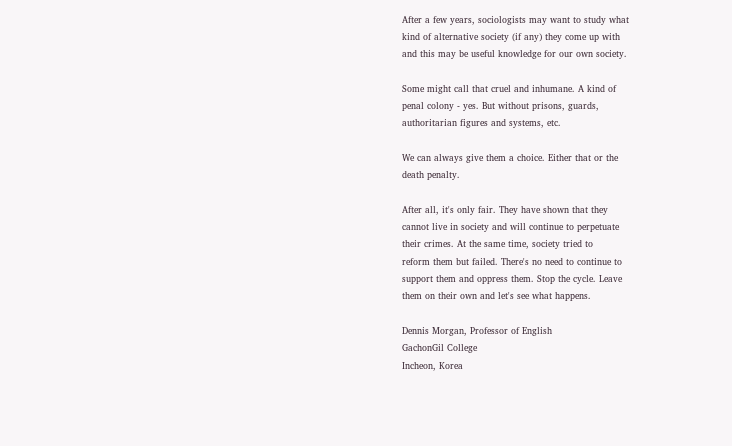After a few years, sociologists may want to study what
kind of alternative society (if any) they come up with
and this may be useful knowledge for our own society.

Some might call that cruel and inhumane. A kind of
penal colony - yes. But without prisons, guards,
authoritarian figures and systems, etc.

We can always give them a choice. Either that or the
death penalty.

After all, it's only fair. They have shown that they
cannot live in society and will continue to perpetuate
their crimes. At the same time, society tried to
reform them but failed. There's no need to continue to
support them and oppress them. Stop the cycle. Leave
them on their own and let's see what happens.

Dennis Morgan, Professor of English
GachonGil College
Incheon, Korea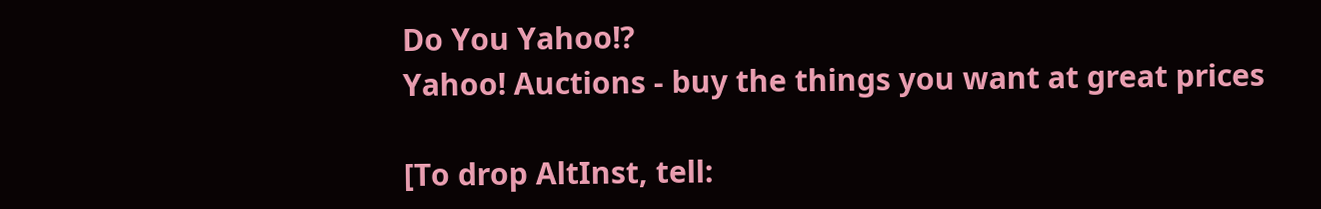Do You Yahoo!?
Yahoo! Auctions - buy the things you want at great prices

[To drop AltInst, tell: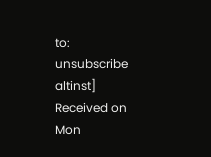to: unsubscribe altinst]
Received on Mon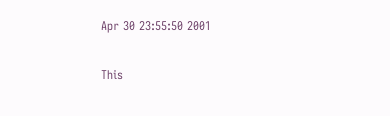Apr 30 23:55:50 2001

This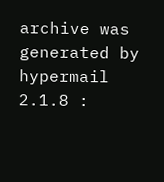archive was generated by hypermail 2.1.8 :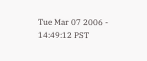Tue Mar 07 2006 - 14:49:12 PST